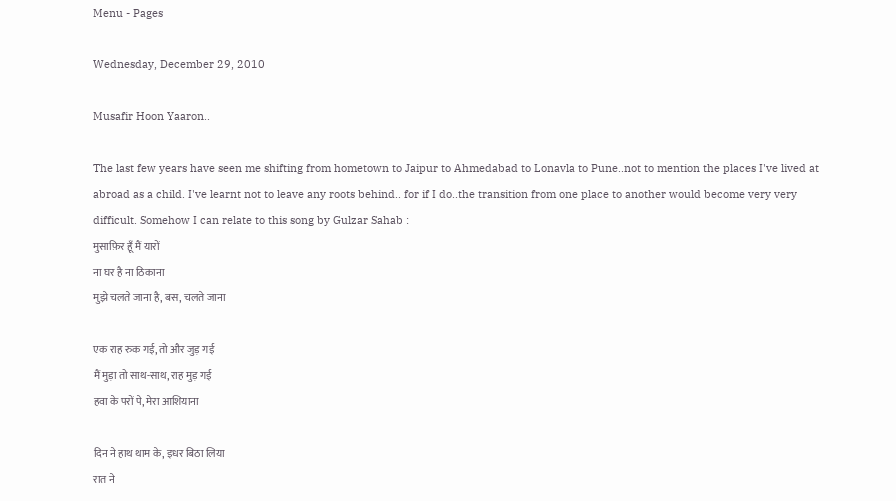Menu - Pages

Wednesday, December 29, 2010

Musafir Hoon Yaaron..

The last few years have seen me shifting from hometown to Jaipur to Ahmedabad to Lonavla to Pune..not to mention the places I've lived at abroad as a child. I've learnt not to leave any roots behind.. for if I do..the transition from one place to another would become very very difficult. Somehow I can relate to this song by Gulzar Sahab :
मुसाफ़िर हूँ मैं यारों
ना घर है ना ठिकाना
मुझे चलते जाना है, बस, चलते जाना

एक राह रुक गई, तो और जुड़ गई
मैं मुड़ा तो साथ-साथ, राह मुड़ गई
हवा के परों पे, मेरा आशियाना

दिन ने हाथ थाम के, इधर बिठा लिया
रात ने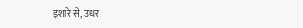इशारे से, उधर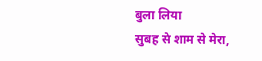बुला लिया
सुबह से शाम से मेरा,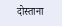दोस्ताना